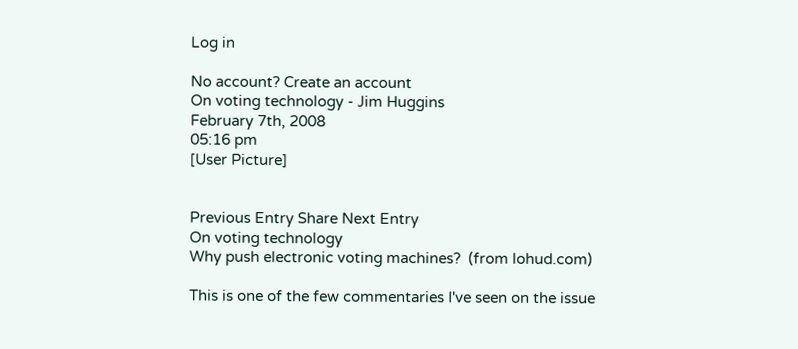Log in

No account? Create an account
On voting technology - Jim Huggins
February 7th, 2008
05:16 pm
[User Picture]


Previous Entry Share Next Entry
On voting technology
Why push electronic voting machines?  (from lohud.com)

This is one of the few commentaries I've seen on the issue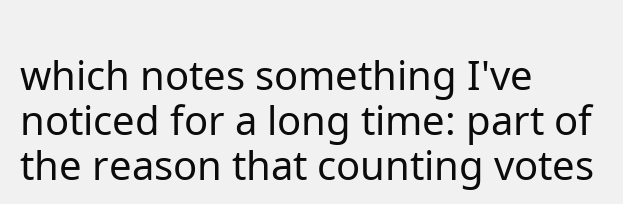which notes something I've noticed for a long time: part of the reason that counting votes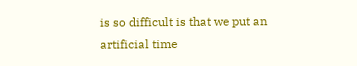is so difficult is that we put an artificial time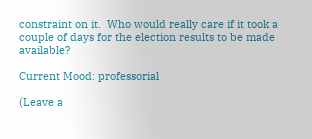constraint on it.  Who would really care if it took a couple of days for the election results to be made available?

Current Mood: professorial

(Leave a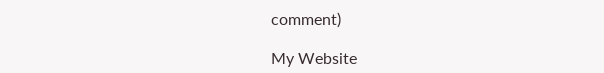comment)

My Website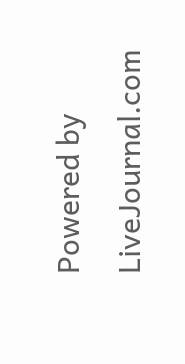Powered by LiveJournal.com